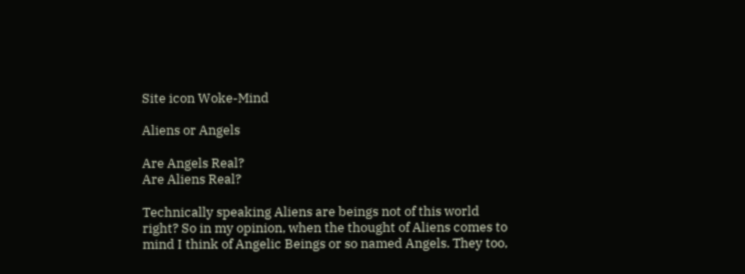Site icon Woke-Mind

Aliens or Angels

Are Angels Real?
Are Aliens Real?

Technically speaking Aliens are beings not of this world right? So in my opinion, when the thought of Aliens comes to mind I think of Angelic Beings or so named Angels. They too,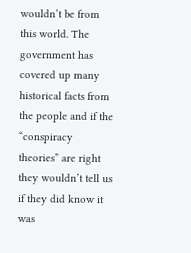wouldn’t be from this world. The government has covered up many historical facts from the people and if the “conspiracy theories” are right they wouldn’t tell us if they did know it was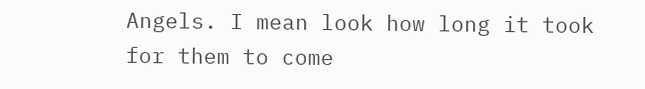Angels. I mean look how long it took for them to come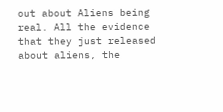out about Aliens being real. All the evidence that they just released about aliens, the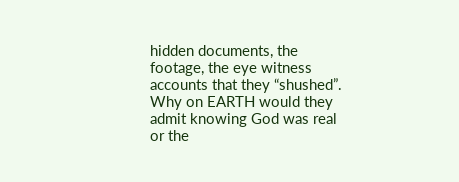hidden documents, the footage, the eye witness accounts that they “shushed”. Why on EARTH would they admit knowing God was real or the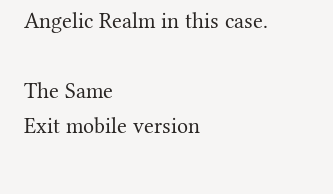Angelic Realm in this case.

The Same
Exit mobile version